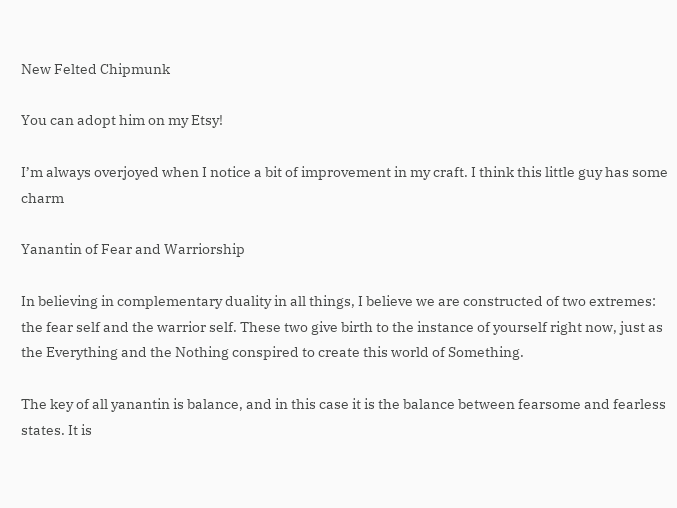New Felted Chipmunk

You can adopt him on my Etsy!

I’m always overjoyed when I notice a bit of improvement in my craft. I think this little guy has some charm

Yanantin of Fear and Warriorship

In believing in complementary duality in all things, I believe we are constructed of two extremes: the fear self and the warrior self. These two give birth to the instance of yourself right now, just as the Everything and the Nothing conspired to create this world of Something.

The key of all yanantin is balance, and in this case it is the balance between fearsome and fearless states. It is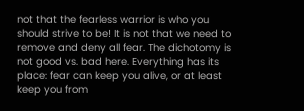not that the fearless warrior is who you should strive to be! It is not that we need to remove and deny all fear. The dichotomy is not good vs. bad here. Everything has its place: fear can keep you alive, or at least keep you from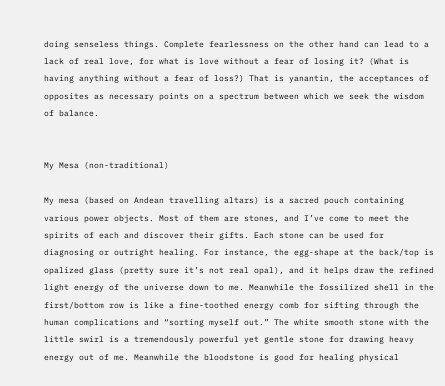doing senseless things. Complete fearlessness on the other hand can lead to a lack of real love, for what is love without a fear of losing it? (What is having anything without a fear of loss?) That is yanantin, the acceptances of opposites as necessary points on a spectrum between which we seek the wisdom of balance.


My Mesa (non-traditional)

My mesa (based on Andean travelling altars) is a sacred pouch containing various power objects. Most of them are stones, and I’ve come to meet the spirits of each and discover their gifts. Each stone can be used for diagnosing or outright healing. For instance, the egg-shape at the back/top is opalized glass (pretty sure it’s not real opal), and it helps draw the refined light energy of the universe down to me. Meanwhile the fossilized shell in the first/bottom row is like a fine-toothed energy comb for sifting through the human complications and “sorting myself out.” The white smooth stone with the little swirl is a tremendously powerful yet gentle stone for drawing heavy energy out of me. Meanwhile the bloodstone is good for healing physical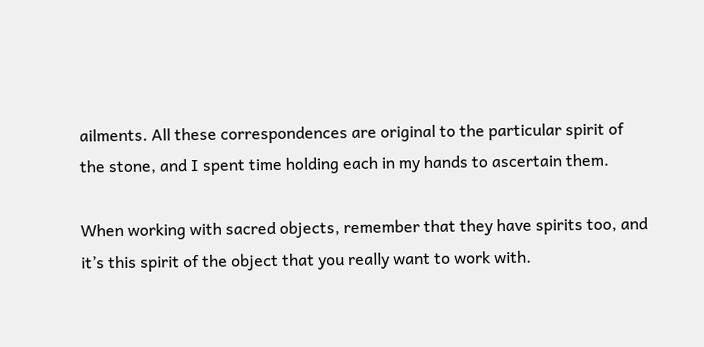ailments. All these correspondences are original to the particular spirit of the stone, and I spent time holding each in my hands to ascertain them.

When working with sacred objects, remember that they have spirits too, and it’s this spirit of the object that you really want to work with.